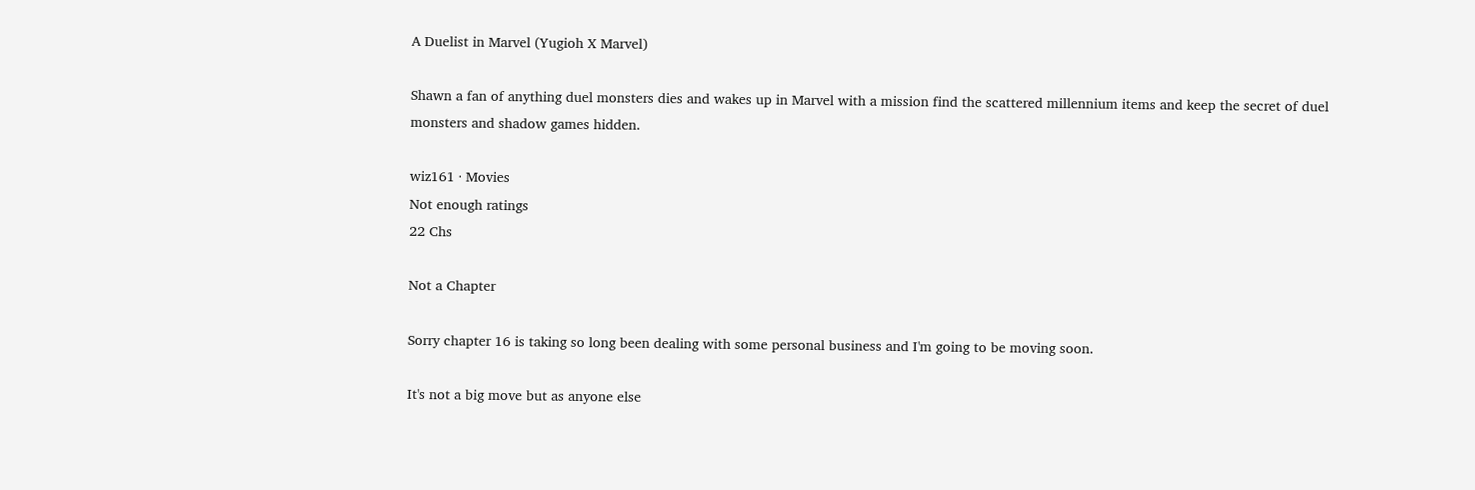A Duelist in Marvel (Yugioh X Marvel)

Shawn a fan of anything duel monsters dies and wakes up in Marvel with a mission find the scattered millennium items and keep the secret of duel monsters and shadow games hidden.

wiz161 · Movies
Not enough ratings
22 Chs

Not a Chapter

Sorry chapter 16 is taking so long been dealing with some personal business and I'm going to be moving soon.

It's not a big move but as anyone else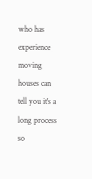who has experience moving houses can tell you it's a long process so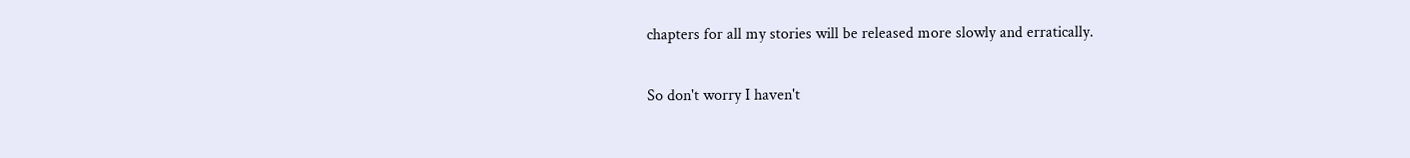chapters for all my stories will be released more slowly and erratically.

So don't worry I haven't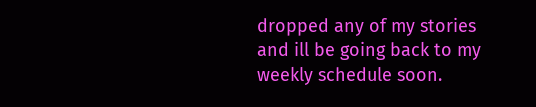dropped any of my stories and ill be going back to my weekly schedule soon.